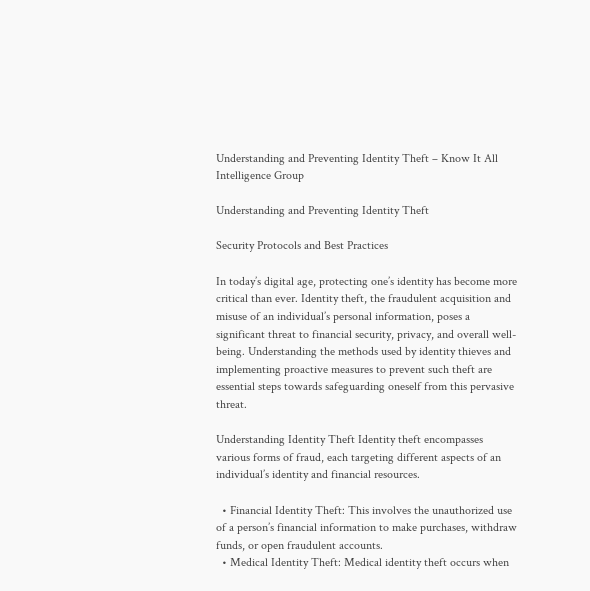Understanding and Preventing Identity Theft – Know It All Intelligence Group

Understanding and Preventing Identity Theft

Security Protocols and Best Practices

In today’s digital age, protecting one’s identity has become more critical than ever. Identity theft, the fraudulent acquisition and misuse of an individual’s personal information, poses a significant threat to financial security, privacy, and overall well-being. Understanding the methods used by identity thieves and implementing proactive measures to prevent such theft are essential steps towards safeguarding oneself from this pervasive threat.

Understanding Identity Theft Identity theft encompasses various forms of fraud, each targeting different aspects of an individual’s identity and financial resources.

  • Financial Identity Theft: This involves the unauthorized use of a person’s financial information to make purchases, withdraw funds, or open fraudulent accounts.
  • Medical Identity Theft: Medical identity theft occurs when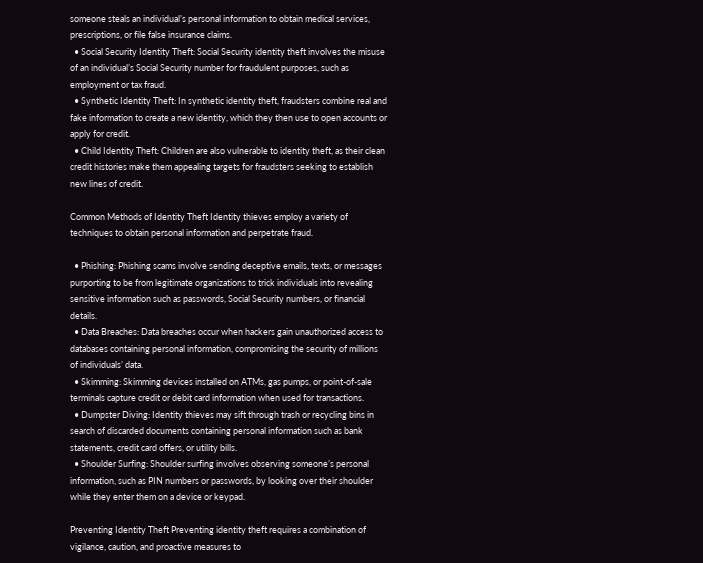someone steals an individual’s personal information to obtain medical services, prescriptions, or file false insurance claims.
  • Social Security Identity Theft: Social Security identity theft involves the misuse of an individual’s Social Security number for fraudulent purposes, such as employment or tax fraud.
  • Synthetic Identity Theft: In synthetic identity theft, fraudsters combine real and fake information to create a new identity, which they then use to open accounts or apply for credit.
  • Child Identity Theft: Children are also vulnerable to identity theft, as their clean credit histories make them appealing targets for fraudsters seeking to establish new lines of credit.

Common Methods of Identity Theft Identity thieves employ a variety of techniques to obtain personal information and perpetrate fraud.

  • Phishing: Phishing scams involve sending deceptive emails, texts, or messages purporting to be from legitimate organizations to trick individuals into revealing sensitive information such as passwords, Social Security numbers, or financial details.
  • Data Breaches: Data breaches occur when hackers gain unauthorized access to databases containing personal information, compromising the security of millions of individuals’ data.
  • Skimming: Skimming devices installed on ATMs, gas pumps, or point-of-sale terminals capture credit or debit card information when used for transactions.
  • Dumpster Diving: Identity thieves may sift through trash or recycling bins in search of discarded documents containing personal information such as bank statements, credit card offers, or utility bills.
  • Shoulder Surfing: Shoulder surfing involves observing someone’s personal information, such as PIN numbers or passwords, by looking over their shoulder while they enter them on a device or keypad.

Preventing Identity Theft Preventing identity theft requires a combination of vigilance, caution, and proactive measures to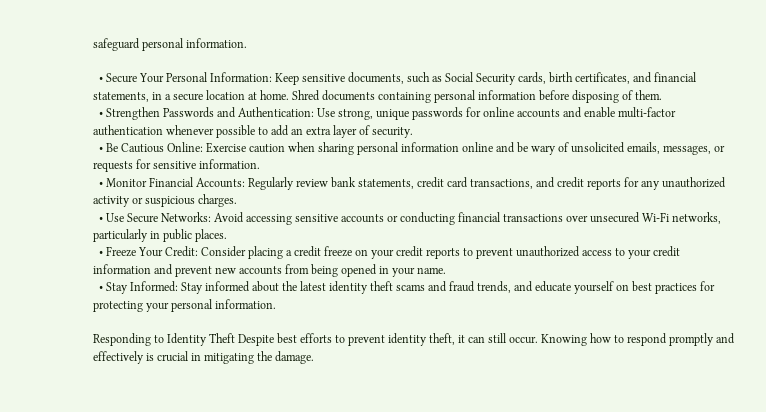safeguard personal information.

  • Secure Your Personal Information: Keep sensitive documents, such as Social Security cards, birth certificates, and financial statements, in a secure location at home. Shred documents containing personal information before disposing of them.
  • Strengthen Passwords and Authentication: Use strong, unique passwords for online accounts and enable multi-factor authentication whenever possible to add an extra layer of security.
  • Be Cautious Online: Exercise caution when sharing personal information online and be wary of unsolicited emails, messages, or requests for sensitive information.
  • Monitor Financial Accounts: Regularly review bank statements, credit card transactions, and credit reports for any unauthorized activity or suspicious charges.
  • Use Secure Networks: Avoid accessing sensitive accounts or conducting financial transactions over unsecured Wi-Fi networks, particularly in public places.
  • Freeze Your Credit: Consider placing a credit freeze on your credit reports to prevent unauthorized access to your credit information and prevent new accounts from being opened in your name.
  • Stay Informed: Stay informed about the latest identity theft scams and fraud trends, and educate yourself on best practices for protecting your personal information.

Responding to Identity Theft Despite best efforts to prevent identity theft, it can still occur. Knowing how to respond promptly and effectively is crucial in mitigating the damage.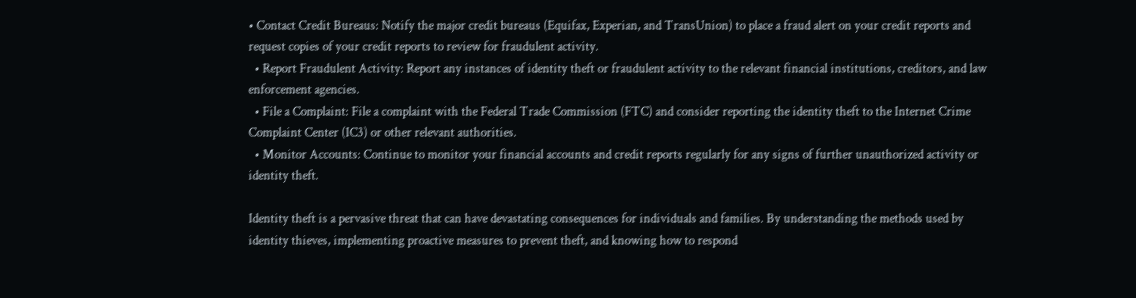• Contact Credit Bureaus: Notify the major credit bureaus (Equifax, Experian, and TransUnion) to place a fraud alert on your credit reports and request copies of your credit reports to review for fraudulent activity.
  • Report Fraudulent Activity: Report any instances of identity theft or fraudulent activity to the relevant financial institutions, creditors, and law enforcement agencies.
  • File a Complaint: File a complaint with the Federal Trade Commission (FTC) and consider reporting the identity theft to the Internet Crime Complaint Center (IC3) or other relevant authorities.
  • Monitor Accounts: Continue to monitor your financial accounts and credit reports regularly for any signs of further unauthorized activity or identity theft.

Identity theft is a pervasive threat that can have devastating consequences for individuals and families. By understanding the methods used by identity thieves, implementing proactive measures to prevent theft, and knowing how to respond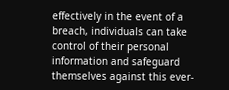effectively in the event of a breach, individuals can take control of their personal information and safeguard themselves against this ever-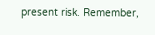present risk. Remember,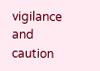vigilance and caution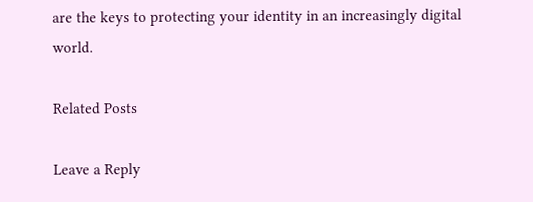are the keys to protecting your identity in an increasingly digital world.

Related Posts

Leave a Reply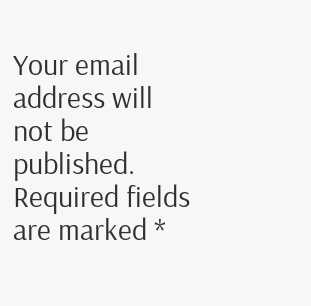Your email address will not be published. Required fields are marked *